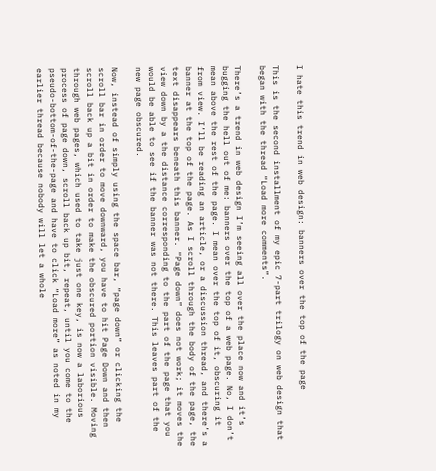I hate this trend in web design: banners over the top of the page

This is the second installment of my epic 7-part trilogy on web design that began with the thread “Load more comments”.

There’s a trend in web design I’m seeing all over the place now and it’s bugging the hell out of me: banners over the top of a web page. No, I don’t mean above the rest of the page. I mean over the top of it, obscuring it from view. I’ll be reading an article, or a discussion thread, and there’s a banner at the top of the page. As I scroll through the body of the page, the text disappears beneath this banner. “Page down” does not work; it moves the view down by a the distance corresponding to the part of the page that you would be able to see if the banner was not there. This leaves part of the new page obscured.

Now, instead of simply using the space bar, “page down” or clicking the scroll bar in order to move downward, you have to hit Page Down and then scroll back up a bit in order to make the obscured portion visible. Moving through web pages, which used to take just one key, is now a laborious process of page down, scroll back up bit, repeat, until you come to the pseudo-bottom-of-the-page and have to click “Load more” as noted in my earlier thread because nobody will let a whole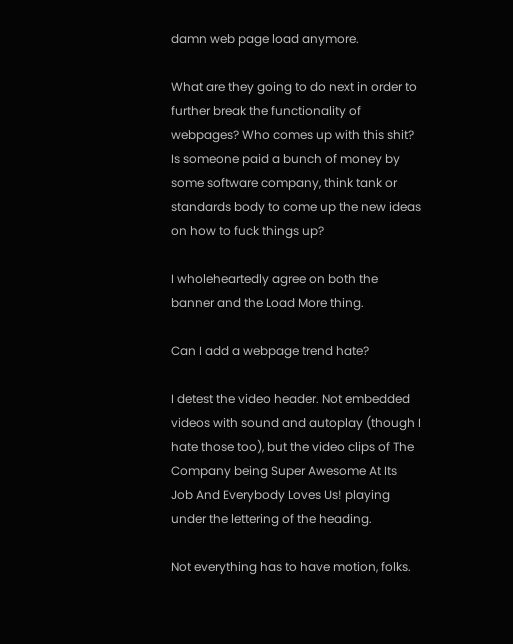damn web page load anymore.

What are they going to do next in order to further break the functionality of webpages? Who comes up with this shit? Is someone paid a bunch of money by some software company, think tank or standards body to come up the new ideas on how to fuck things up?

I wholeheartedly agree on both the banner and the Load More thing.

Can I add a webpage trend hate?

I detest the video header. Not embedded videos with sound and autoplay (though I hate those too), but the video clips of The Company being Super Awesome At Its Job And Everybody Loves Us! playing under the lettering of the heading.

Not everything has to have motion, folks.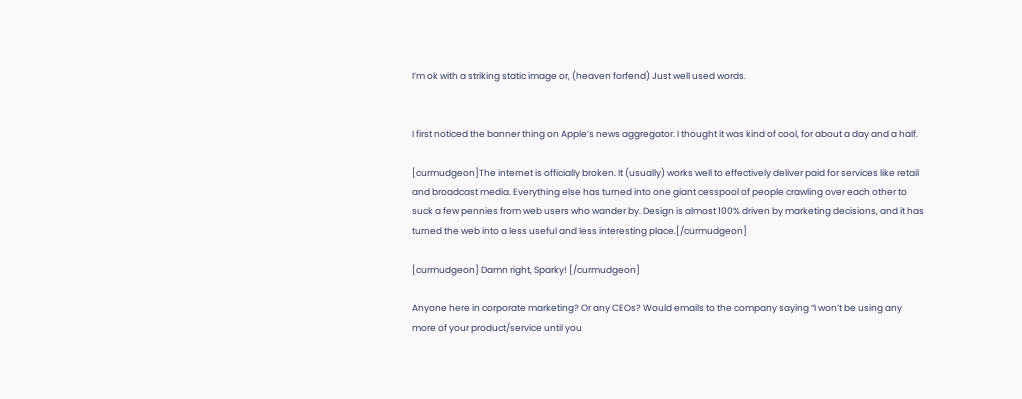I’m ok with a striking static image or, (heaven forfend) Just well used words.


I first noticed the banner thing on Apple’s news aggregator. I thought it was kind of cool, for about a day and a half.

[curmudgeon]The internet is officially broken. It (usually) works well to effectively deliver paid for services like retail and broadcast media. Everything else has turned into one giant cesspool of people crawling over each other to suck a few pennies from web users who wander by. Design is almost 100% driven by marketing decisions, and it has turned the web into a less useful and less interesting place.[/curmudgeon]

[curmudgeon] Damn right, Sparky! [/curmudgeon]

Anyone here in corporate marketing? Or any CEOs? Would emails to the company saying “I won’t be using any more of your product/service until you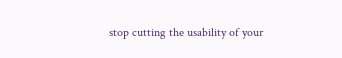stop cutting the usability of your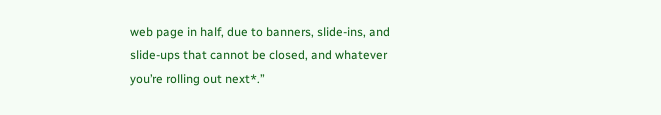web page in half, due to banners, slide-ins, and slide-ups that cannot be closed, and whatever you’re rolling out next*.”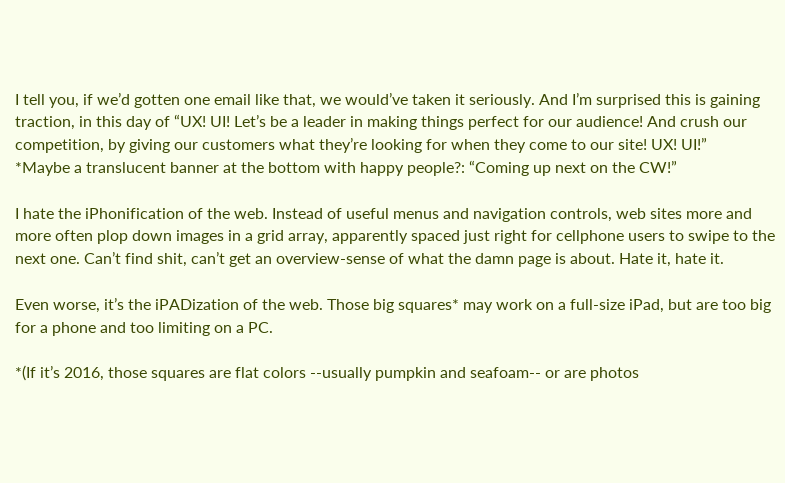I tell you, if we’d gotten one email like that, we would’ve taken it seriously. And I’m surprised this is gaining traction, in this day of “UX! UI! Let’s be a leader in making things perfect for our audience! And crush our competition, by giving our customers what they’re looking for when they come to our site! UX! UI!”
*Maybe a translucent banner at the bottom with happy people?: “Coming up next on the CW!”

I hate the iPhonification of the web. Instead of useful menus and navigation controls, web sites more and more often plop down images in a grid array, apparently spaced just right for cellphone users to swipe to the next one. Can’t find shit, can’t get an overview-sense of what the damn page is about. Hate it, hate it.

Even worse, it’s the iPADization of the web. Those big squares* may work on a full-size iPad, but are too big for a phone and too limiting on a PC.

*(If it’s 2016, those squares are flat colors --usually pumpkin and seafoam-- or are photos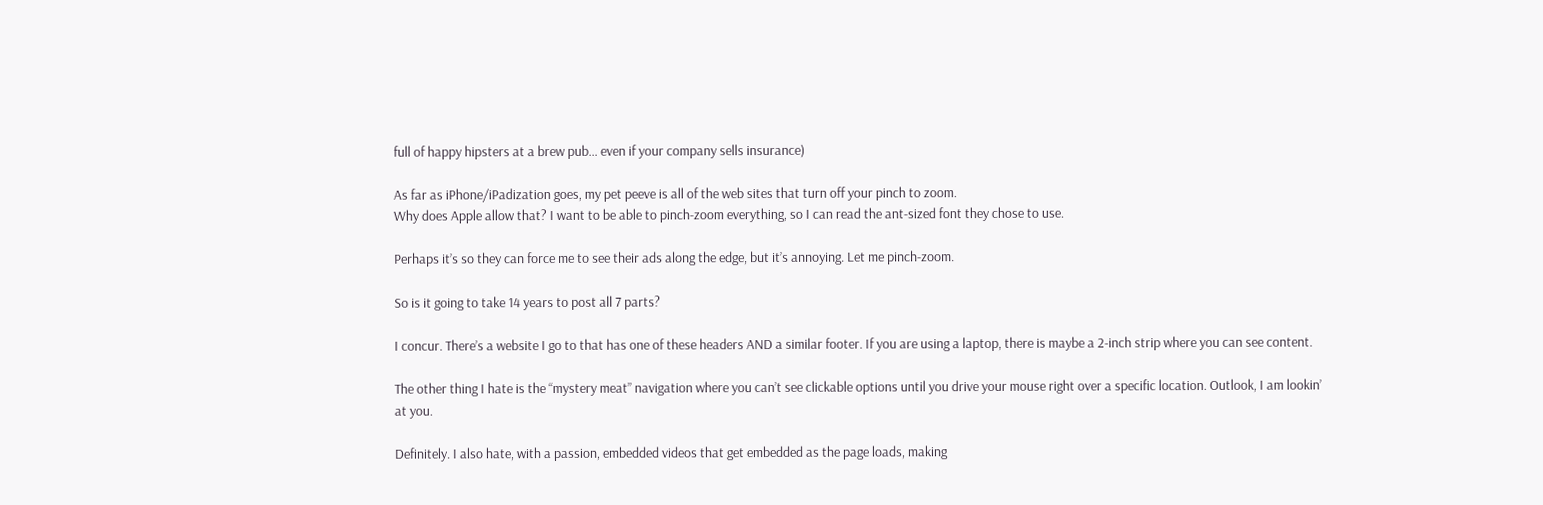full of happy hipsters at a brew pub… even if your company sells insurance)

As far as iPhone/iPadization goes, my pet peeve is all of the web sites that turn off your pinch to zoom.
Why does Apple allow that? I want to be able to pinch-zoom everything, so I can read the ant-sized font they chose to use.

Perhaps it’s so they can force me to see their ads along the edge, but it’s annoying. Let me pinch-zoom.

So is it going to take 14 years to post all 7 parts?

I concur. There’s a website I go to that has one of these headers AND a similar footer. If you are using a laptop, there is maybe a 2-inch strip where you can see content.

The other thing I hate is the “mystery meat” navigation where you can’t see clickable options until you drive your mouse right over a specific location. Outlook, I am lookin’ at you.

Definitely. I also hate, with a passion, embedded videos that get embedded as the page loads, making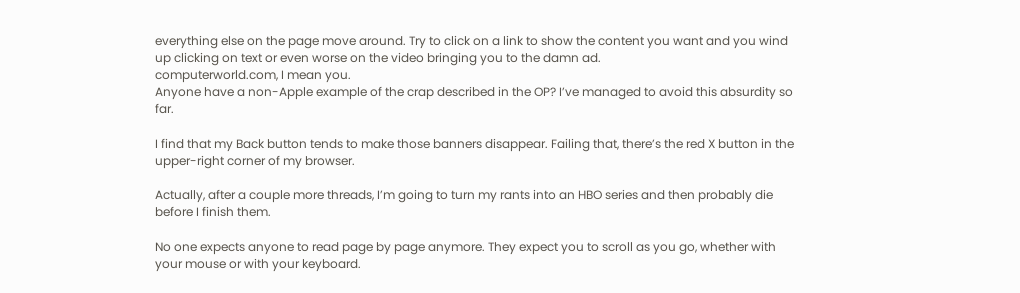everything else on the page move around. Try to click on a link to show the content you want and you wind up clicking on text or even worse on the video bringing you to the damn ad.
computerworld.com, I mean you.
Anyone have a non-Apple example of the crap described in the OP? I’ve managed to avoid this absurdity so far.

I find that my Back button tends to make those banners disappear. Failing that, there’s the red X button in the upper-right corner of my browser.

Actually, after a couple more threads, I’m going to turn my rants into an HBO series and then probably die before I finish them.

No one expects anyone to read page by page anymore. They expect you to scroll as you go, whether with your mouse or with your keyboard.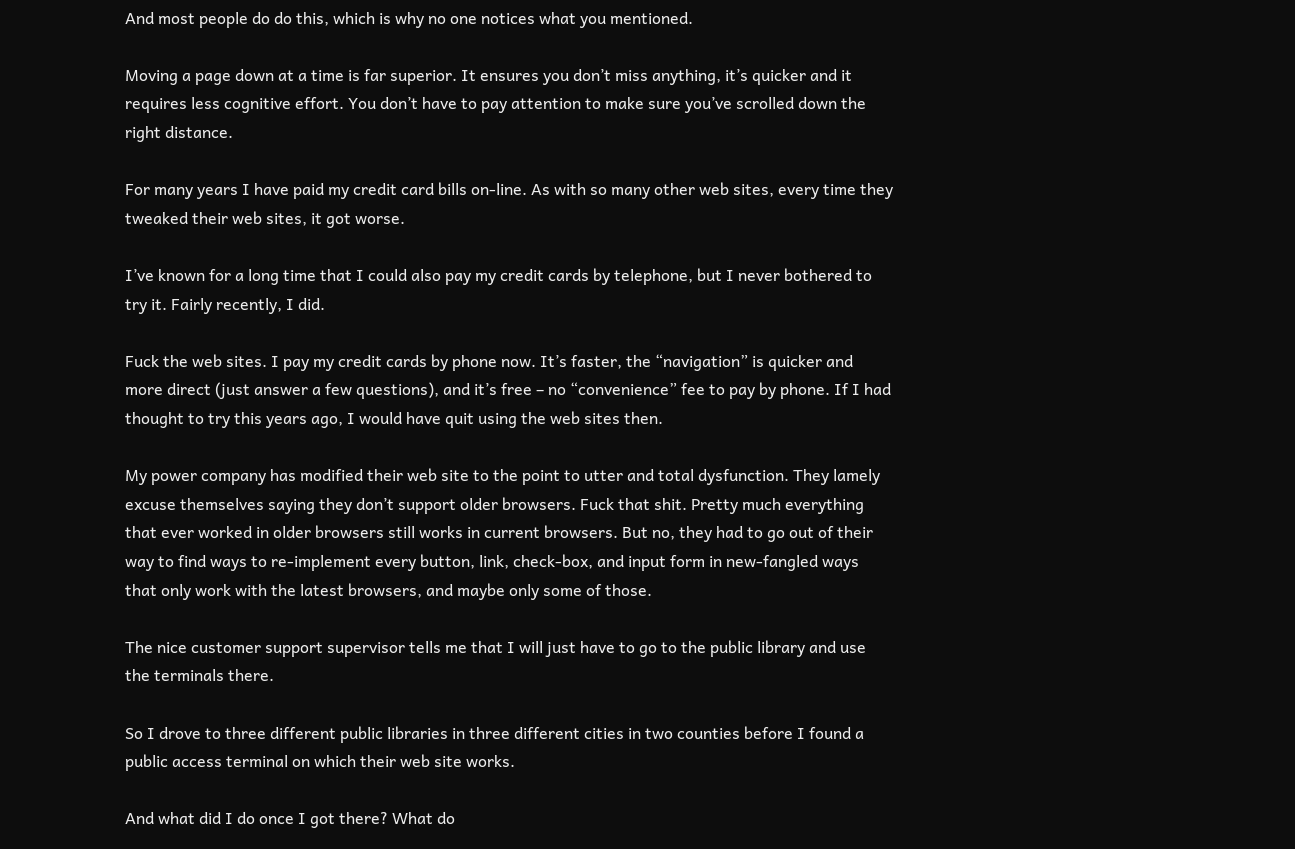And most people do do this, which is why no one notices what you mentioned.

Moving a page down at a time is far superior. It ensures you don’t miss anything, it’s quicker and it requires less cognitive effort. You don’t have to pay attention to make sure you’ve scrolled down the right distance.

For many years I have paid my credit card bills on-line. As with so many other web sites, every time they tweaked their web sites, it got worse.

I’ve known for a long time that I could also pay my credit cards by telephone, but I never bothered to try it. Fairly recently, I did.

Fuck the web sites. I pay my credit cards by phone now. It’s faster, the “navigation” is quicker and more direct (just answer a few questions), and it’s free – no “convenience” fee to pay by phone. If I had thought to try this years ago, I would have quit using the web sites then.

My power company has modified their web site to the point to utter and total dysfunction. They lamely excuse themselves saying they don’t support older browsers. Fuck that shit. Pretty much everything that ever worked in older browsers still works in current browsers. But no, they had to go out of their way to find ways to re-implement every button, link, check-box, and input form in new-fangled ways that only work with the latest browsers, and maybe only some of those.

The nice customer support supervisor tells me that I will just have to go to the public library and use the terminals there.

So I drove to three different public libraries in three different cities in two counties before I found a public access terminal on which their web site works.

And what did I do once I got there? What do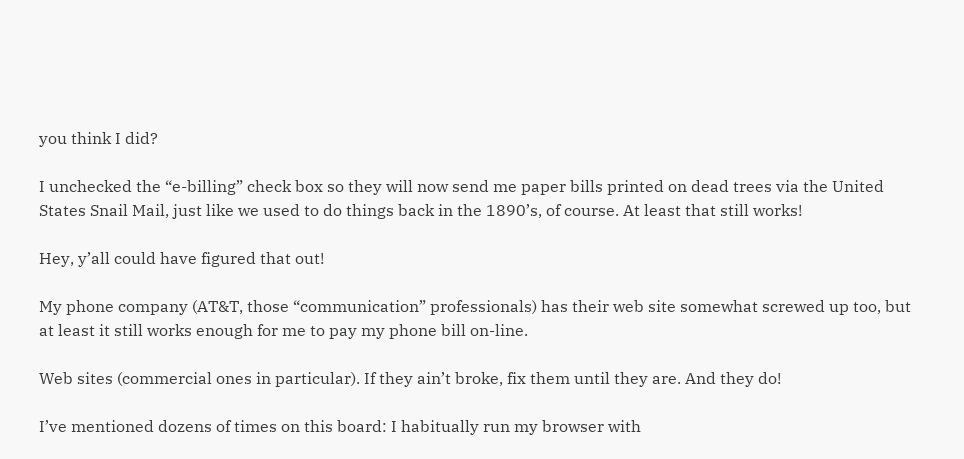you think I did?

I unchecked the “e-billing” check box so they will now send me paper bills printed on dead trees via the United States Snail Mail, just like we used to do things back in the 1890’s, of course. At least that still works!

Hey, y’all could have figured that out!

My phone company (AT&T, those “communication” professionals) has their web site somewhat screwed up too, but at least it still works enough for me to pay my phone bill on-line.

Web sites (commercial ones in particular). If they ain’t broke, fix them until they are. And they do!

I’ve mentioned dozens of times on this board: I habitually run my browser with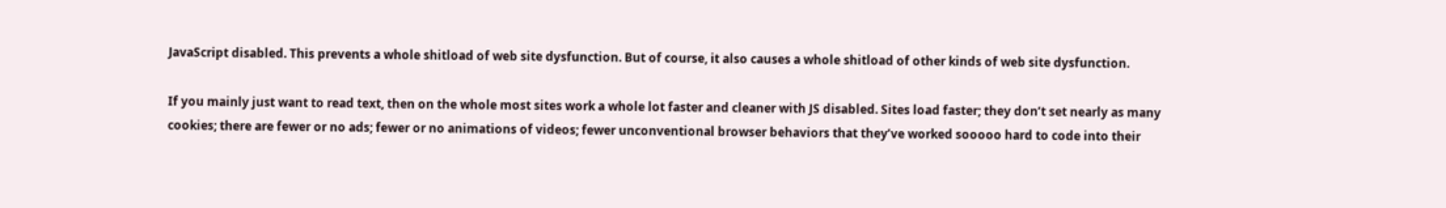JavaScript disabled. This prevents a whole shitload of web site dysfunction. But of course, it also causes a whole shitload of other kinds of web site dysfunction.

If you mainly just want to read text, then on the whole most sites work a whole lot faster and cleaner with JS disabled. Sites load faster; they don’t set nearly as many cookies; there are fewer or no ads; fewer or no animations of videos; fewer unconventional browser behaviors that they’ve worked sooooo hard to code into their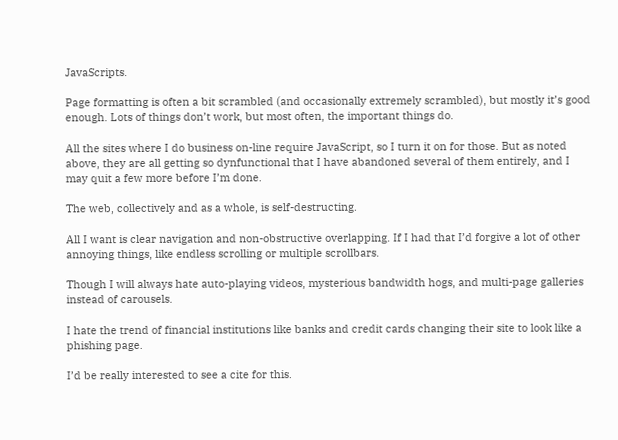JavaScripts.

Page formatting is often a bit scrambled (and occasionally extremely scrambled), but mostly it’s good enough. Lots of things don’t work, but most often, the important things do.

All the sites where I do business on-line require JavaScript, so I turn it on for those. But as noted above, they are all getting so dynfunctional that I have abandoned several of them entirely, and I may quit a few more before I’m done.

The web, collectively and as a whole, is self-destructing.

All I want is clear navigation and non-obstructive overlapping. If I had that I’d forgive a lot of other annoying things, like endless scrolling or multiple scrollbars.

Though I will always hate auto-playing videos, mysterious bandwidth hogs, and multi-page galleries instead of carousels.

I hate the trend of financial institutions like banks and credit cards changing their site to look like a phishing page.

I’d be really interested to see a cite for this.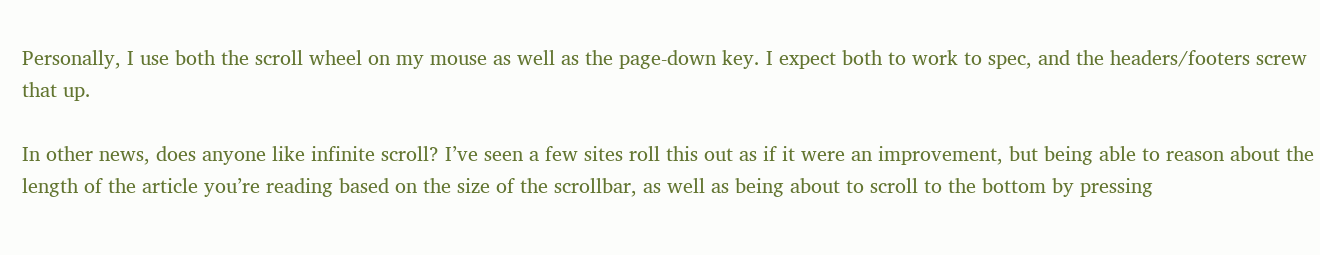Personally, I use both the scroll wheel on my mouse as well as the page-down key. I expect both to work to spec, and the headers/footers screw that up.

In other news, does anyone like infinite scroll? I’ve seen a few sites roll this out as if it were an improvement, but being able to reason about the length of the article you’re reading based on the size of the scrollbar, as well as being about to scroll to the bottom by pressing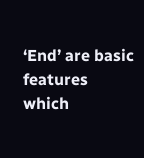‘End’ are basic features which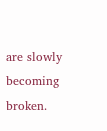are slowly becoming broken.